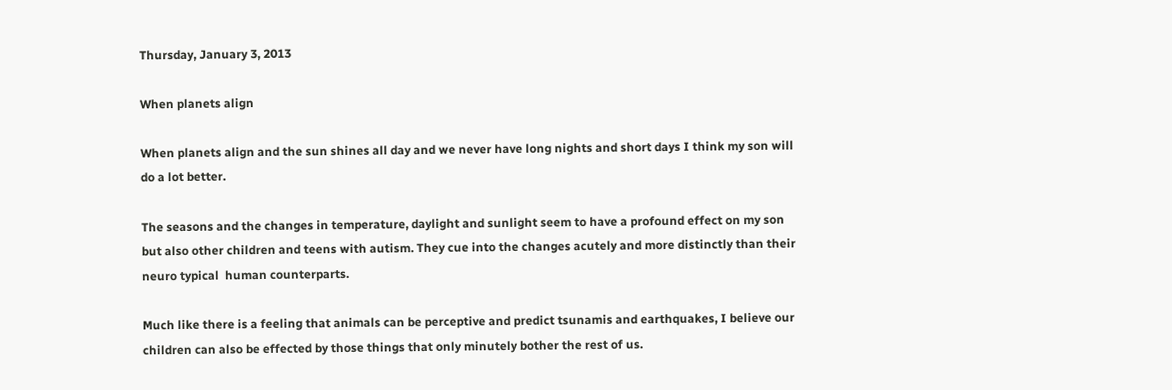Thursday, January 3, 2013

When planets align

When planets align and the sun shines all day and we never have long nights and short days I think my son will do a lot better.

The seasons and the changes in temperature, daylight and sunlight seem to have a profound effect on my son but also other children and teens with autism. They cue into the changes acutely and more distinctly than their neuro typical  human counterparts.

Much like there is a feeling that animals can be perceptive and predict tsunamis and earthquakes, I believe our children can also be effected by those things that only minutely bother the rest of us.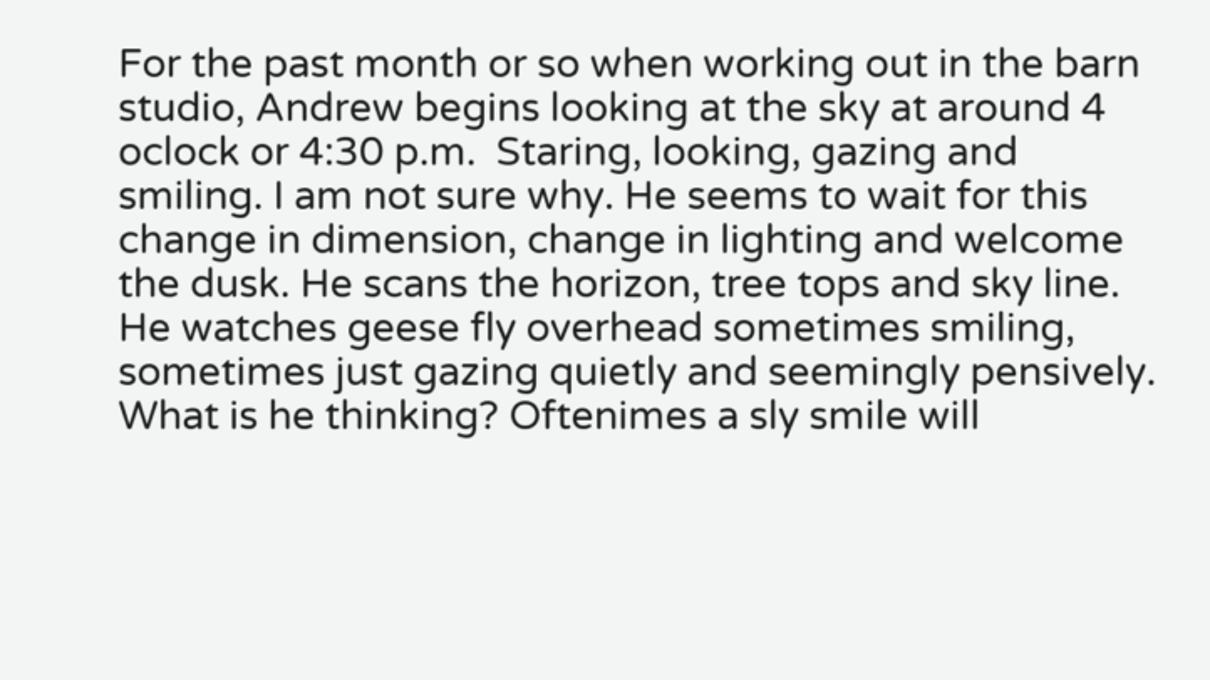For the past month or so when working out in the barn studio, Andrew begins looking at the sky at around 4 oclock or 4:30 p.m.  Staring, looking, gazing and smiling. I am not sure why. He seems to wait for this change in dimension, change in lighting and welcome the dusk. He scans the horizon, tree tops and sky line. He watches geese fly overhead sometimes smiling, sometimes just gazing quietly and seemingly pensively. What is he thinking? Oftenimes a sly smile will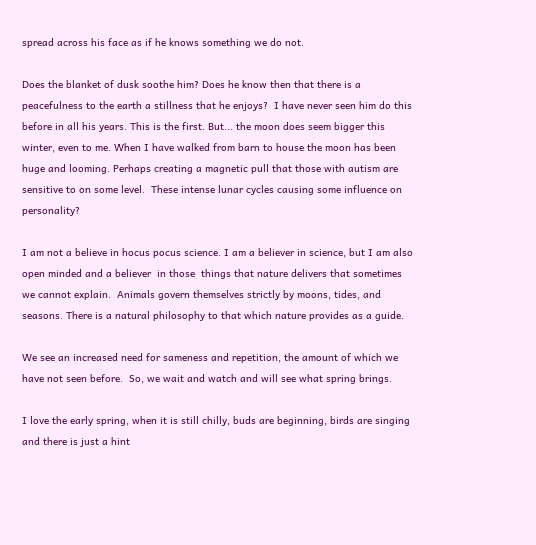spread across his face as if he knows something we do not.

Does the blanket of dusk soothe him? Does he know then that there is a peacefulness to the earth a stillness that he enjoys?  I have never seen him do this before in all his years. This is the first. But... the moon does seem bigger this winter, even to me. When I have walked from barn to house the moon has been huge and looming. Perhaps creating a magnetic pull that those with autism are sensitive to on some level.  These intense lunar cycles causing some influence on personality?

I am not a believe in hocus pocus science. I am a believer in science, but I am also open minded and a believer  in those  things that nature delivers that sometimes we cannot explain.  Animals govern themselves strictly by moons, tides, and seasons. There is a natural philosophy to that which nature provides as a guide.

We see an increased need for sameness and repetition, the amount of which we have not seen before.  So, we wait and watch and will see what spring brings.

I love the early spring, when it is still chilly, buds are beginning, birds are singing and there is just a hint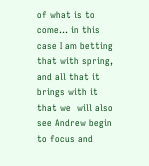of what is to come... in this case I am betting that with spring, and all that it brings with it that we  will also see Andrew begin to focus and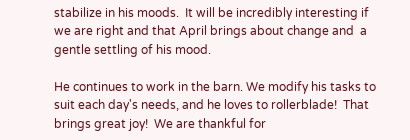stabilize in his moods.  It will be incredibly interesting if we are right and that April brings about change and  a gentle settling of his mood.

He continues to work in the barn. We modify his tasks to suit each day's needs, and he loves to rollerblade!  That brings great joy!  We are thankful for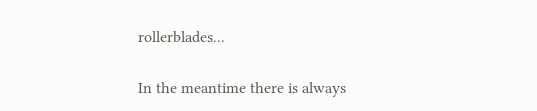rollerblades...

In the meantime there is always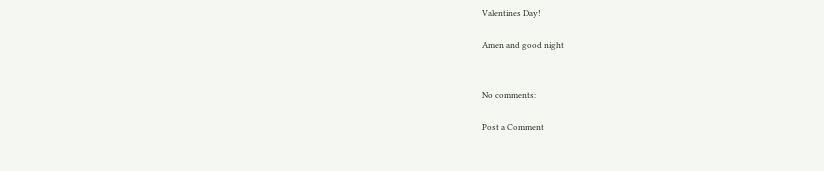Valentines Day!

Amen and good night


No comments:

Post a Comment